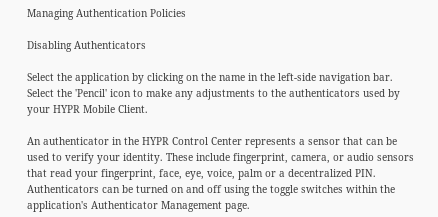Managing Authentication Policies

Disabling Authenticators

Select the application by clicking on the name in the left-side navigation bar. Select the 'Pencil' icon to make any adjustments to the authenticators used by your HYPR Mobile Client.

An authenticator in the HYPR Control Center represents a sensor that can be used to verify your identity. These include fingerprint, camera, or audio sensors that read your fingerprint, face, eye, voice, palm or a decentralized PIN. Authenticators can be turned on and off using the toggle switches within the application's Authenticator Management page.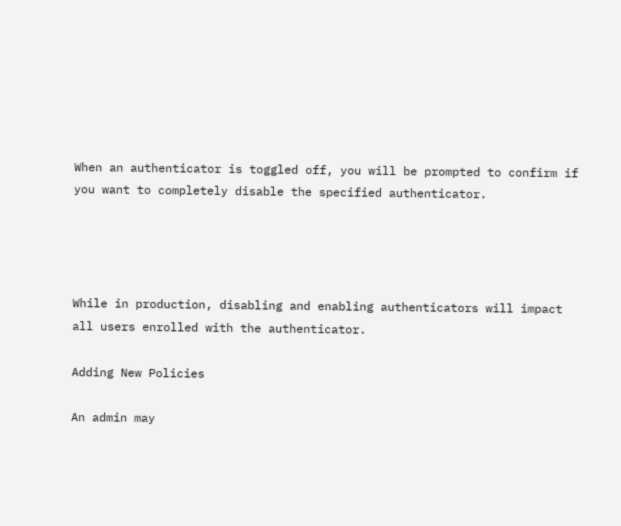When an authenticator is toggled off, you will be prompted to confirm if you want to completely disable the specified authenticator.




While in production, disabling and enabling authenticators will impact all users enrolled with the authenticator.

Adding New Policies

An admin may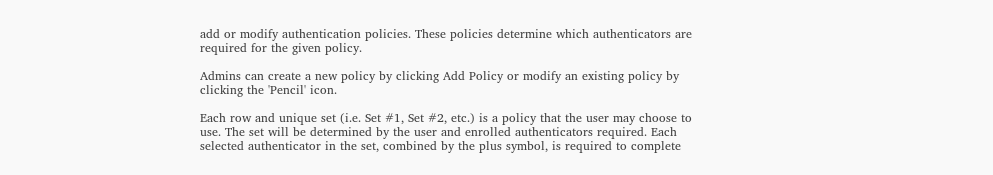add or modify authentication policies. These policies determine which authenticators are required for the given policy.

Admins can create a new policy by clicking Add Policy or modify an existing policy by clicking the 'Pencil' icon.

Each row and unique set (i.e. Set #1, Set #2, etc.) is a policy that the user may choose to use. The set will be determined by the user and enrolled authenticators required. Each selected authenticator in the set, combined by the plus symbol, is required to complete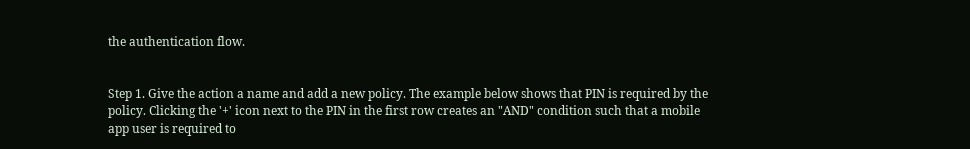the authentication flow.


Step 1. Give the action a name and add a new policy. The example below shows that PIN is required by the policy. Clicking the '+' icon next to the PIN in the first row creates an "AND" condition such that a mobile app user is required to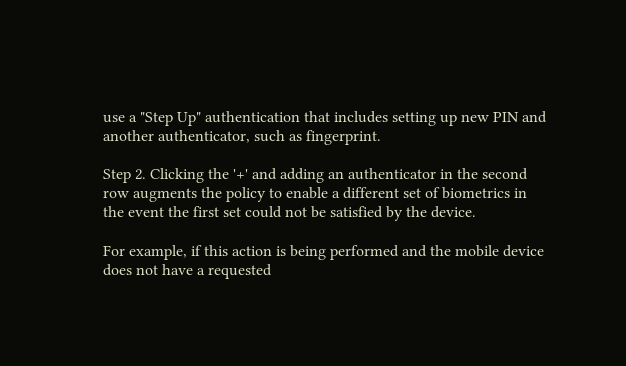use a "Step Up" authentication that includes setting up new PIN and another authenticator, such as fingerprint.

Step 2. Clicking the '+' and adding an authenticator in the second row augments the policy to enable a different set of biometrics in the event the first set could not be satisfied by the device.

For example, if this action is being performed and the mobile device does not have a requested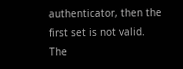authenticator, then the first set is not valid. The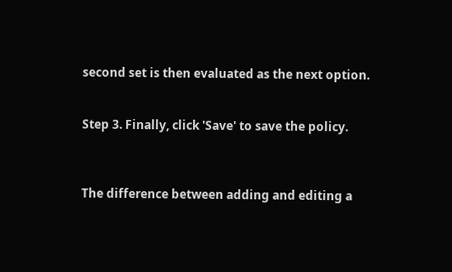second set is then evaluated as the next option.


Step 3. Finally, click 'Save' to save the policy.



The difference between adding and editing a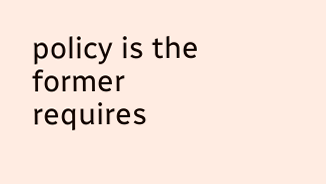policy is the former requires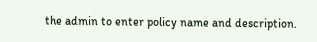the admin to enter policy name and description.